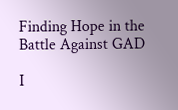Finding Hope in the Battle Against GAD

I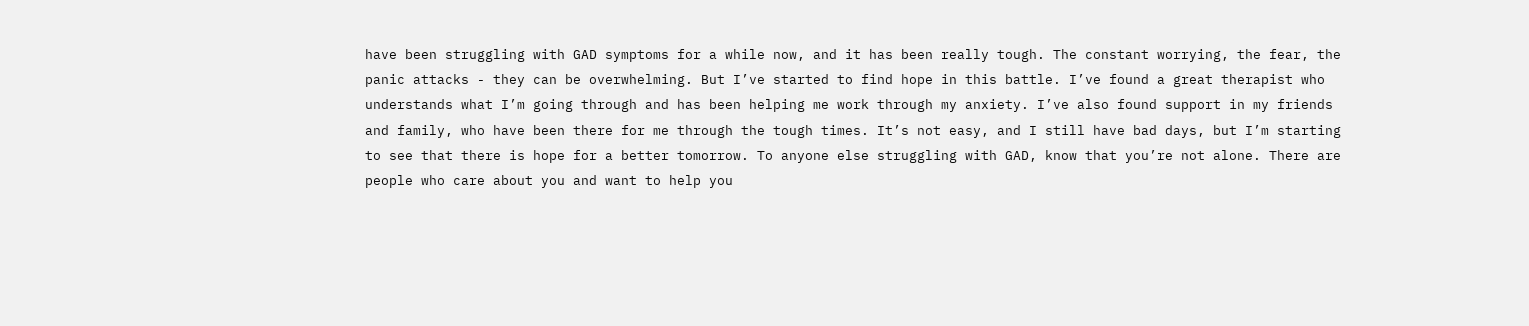have been struggling with GAD symptoms for a while now, and it has been really tough. The constant worrying, the fear, the panic attacks - they can be overwhelming. But I’ve started to find hope in this battle. I’ve found a great therapist who understands what I’m going through and has been helping me work through my anxiety. I’ve also found support in my friends and family, who have been there for me through the tough times. It’s not easy, and I still have bad days, but I’m starting to see that there is hope for a better tomorrow. To anyone else struggling with GAD, know that you’re not alone. There are people who care about you and want to help you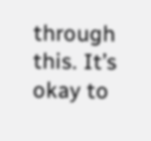through this. It’s okay to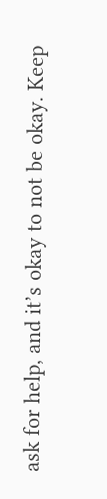ask for help, and it’s okay to not be okay. Keep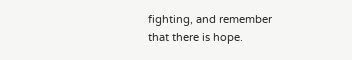fighting, and remember that there is hope.